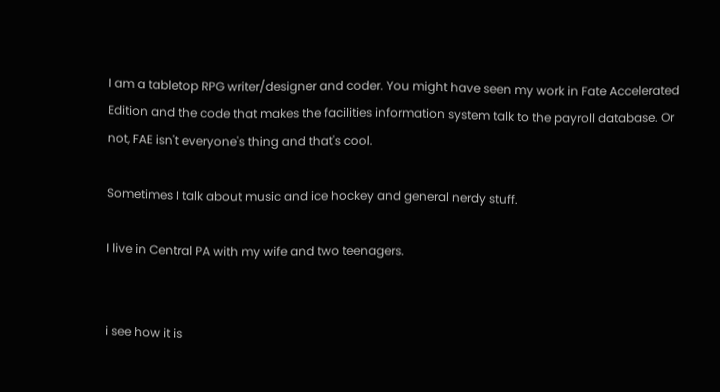I am a tabletop RPG writer/designer and coder. You might have seen my work in Fate Accelerated Edition and the code that makes the facilities information system talk to the payroll database. Or not, FAE isn't everyone's thing and that's cool.

Sometimes I talk about music and ice hockey and general nerdy stuff.

I live in Central PA with my wife and two teenagers.


i see how it is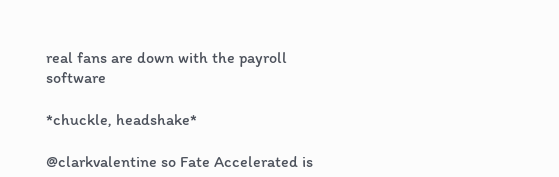real fans are down with the payroll software

*chuckle, headshake*

@clarkvalentine so Fate Accelerated is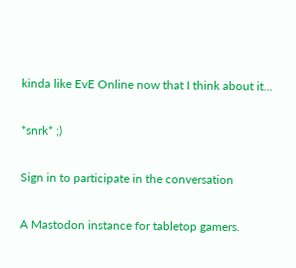kinda like EvE Online now that I think about it...

*snrk* ;)

Sign in to participate in the conversation

A Mastodon instance for tabletop gamers.